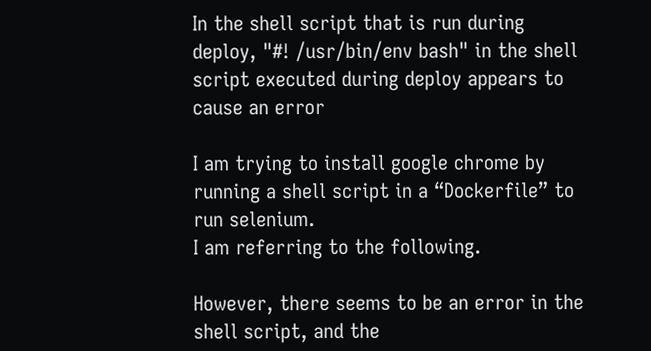In the shell script that is run during deploy, "#! /usr/bin/env bash" in the shell script executed during deploy appears to cause an error

I am trying to install google chrome by running a shell script in a “Dockerfile” to run selenium.
I am referring to the following.

However, there seems to be an error in the shell script, and the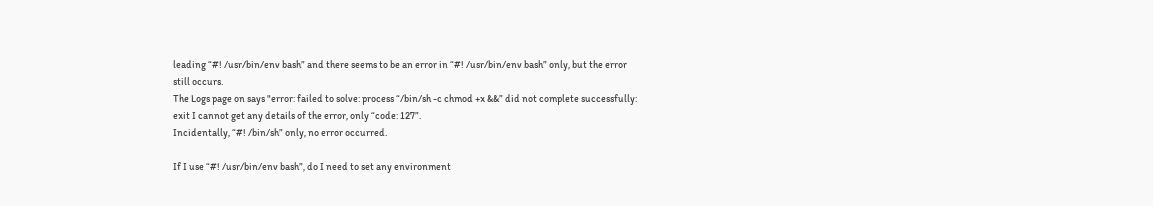leading “#! /usr/bin/env bash” and there seems to be an error in “#! /usr/bin/env bash” only, but the error still occurs.
The Logs page on says "error: failed to solve: process “/bin/sh -c chmod +x &&” did not complete successfully: exit I cannot get any details of the error, only “code: 127”.
Incidentally, “#! /bin/sh” only, no error occurred.

If I use “#! /usr/bin/env bash”, do I need to set any environment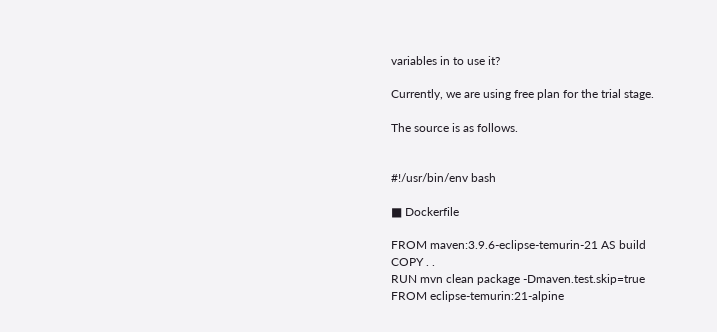variables in to use it?

Currently, we are using free plan for the trial stage.

The source is as follows.


#!/usr/bin/env bash

■ Dockerfile

FROM maven:3.9.6-eclipse-temurin-21 AS build
COPY . .
RUN mvn clean package -Dmaven.test.skip=true
FROM eclipse-temurin:21-alpine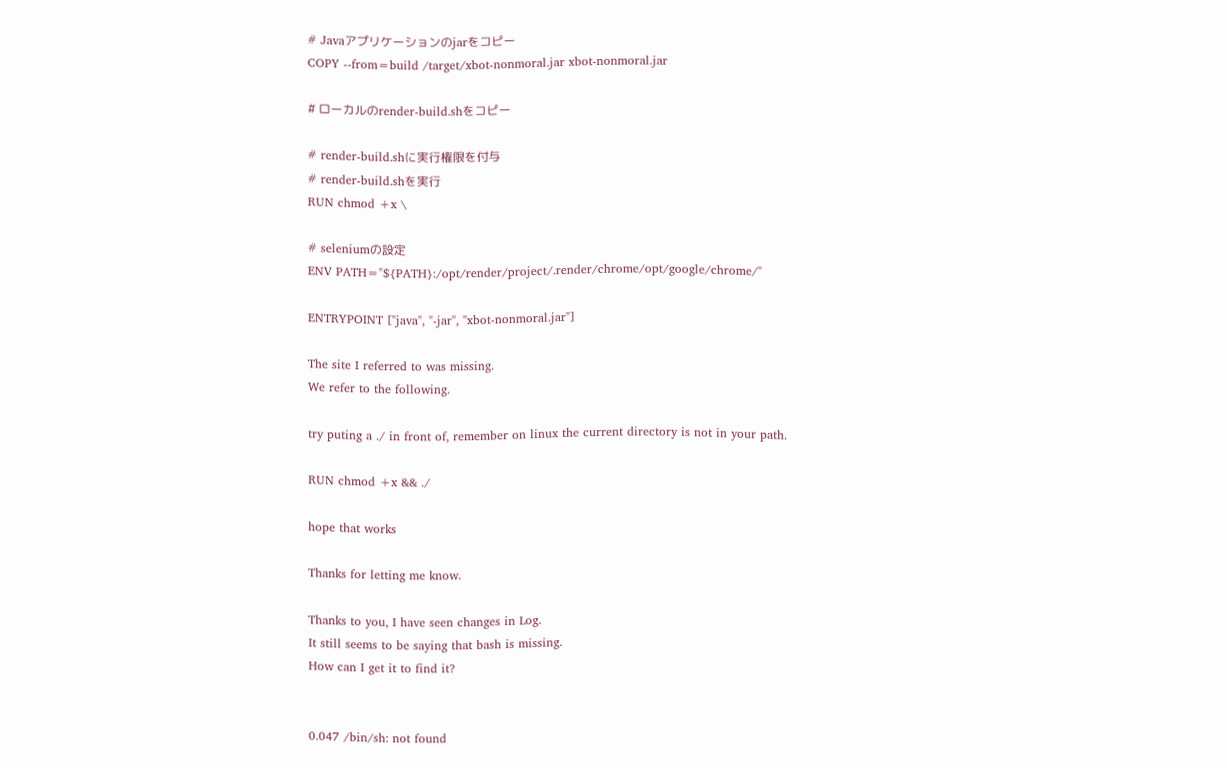# Javaアプリケーションのjarをコピー
COPY --from=build /target/xbot-nonmoral.jar xbot-nonmoral.jar

# ローカルのrender-build.shをコピー

# render-build.shに実行権限を付与
# render-build.shを実行
RUN chmod +x \

# seleniumの設定
ENV PATH="${PATH}:/opt/render/project/.render/chrome/opt/google/chrome/"

ENTRYPOINT ["java", "-jar", "xbot-nonmoral.jar"]

The site I referred to was missing.
We refer to the following.

try puting a ./ in front of, remember on linux the current directory is not in your path.

RUN chmod +x && ./

hope that works

Thanks for letting me know.

Thanks to you, I have seen changes in Log.
It still seems to be saying that bash is missing.
How can I get it to find it?


0.047 /bin/sh: not found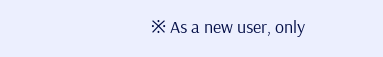※ As a new user, only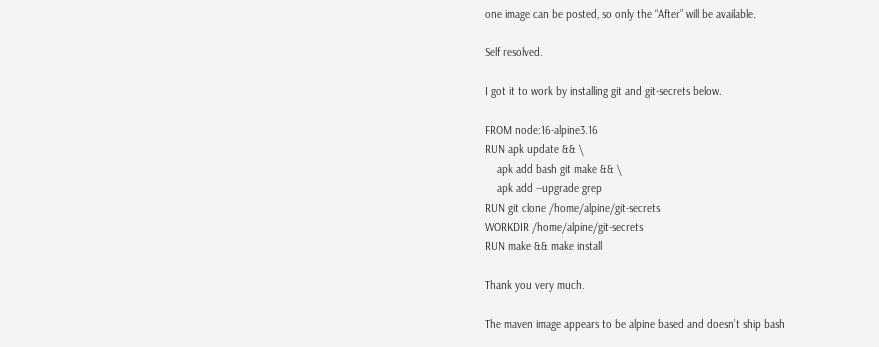one image can be posted, so only the “After” will be available.

Self resolved.

I got it to work by installing git and git-secrets below.

FROM node:16-alpine3.16
RUN apk update && \
    apk add bash git make && \
    apk add --upgrade grep
RUN git clone /home/alpine/git-secrets
WORKDIR /home/alpine/git-secrets
RUN make && make install

Thank you very much.

The maven image appears to be alpine based and doesn’t ship bash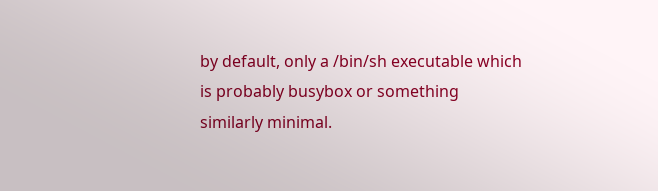by default, only a /bin/sh executable which is probably busybox or something similarly minimal.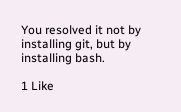You resolved it not by installing git, but by installing bash.

1 Like